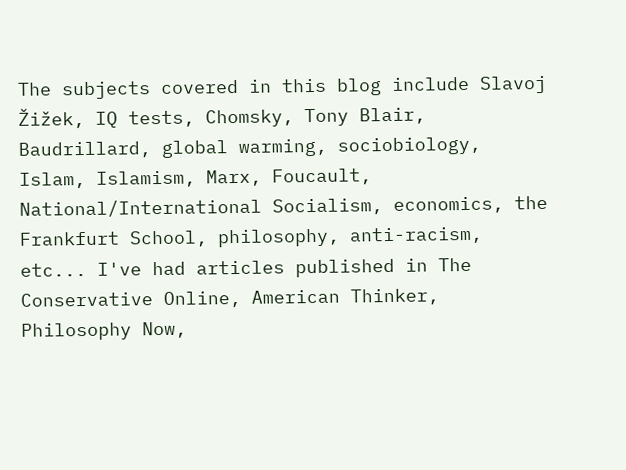The subjects covered in this blog include Slavoj Žižek, IQ tests, Chomsky, Tony Blair, Baudrillard, global warming, sociobiology, Islam, Islamism, Marx, Foucault, National/International Socialism, economics, the Frankfurt School, philosophy, anti-racism, etc... I've had articles published in The Conservative Online, American Thinker, Philosophy Now,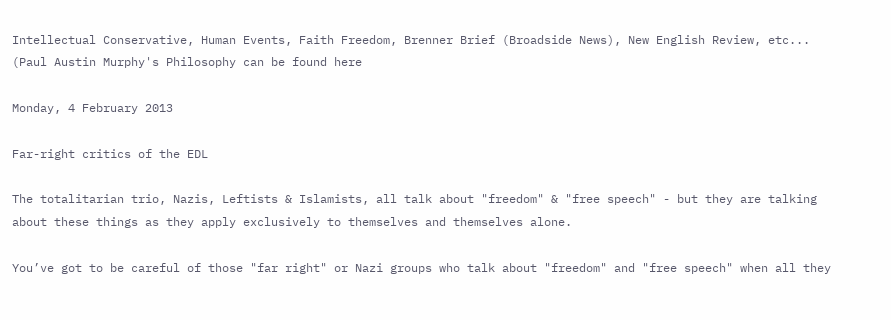Intellectual Conservative, Human Events, Faith Freedom, Brenner Brief (Broadside News), New English Review, etc... (Paul Austin Murphy's Philosophy can be found here

Monday, 4 February 2013

Far-right critics of the EDL

The totalitarian trio, Nazis, Leftists & Islamists, all talk about "freedom" & "free speech" - but they are talking about these things as they apply exclusively to themselves and themselves alone.

You’ve got to be careful of those "far right" or Nazi groups who talk about "freedom" and "free speech" when all they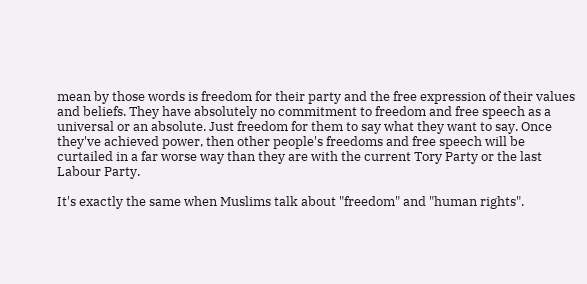mean by those words is freedom for their party and the free expression of their values and beliefs. They have absolutely no commitment to freedom and free speech as a universal or an absolute. Just freedom for them to say what they want to say. Once they've achieved power, then other people's freedoms and free speech will be curtailed in a far worse way than they are with the current Tory Party or the last Labour Party.

It's exactly the same when Muslims talk about "freedom" and "human rights".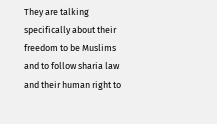They are talking specifically about their freedom to be Muslims and to follow sharia law and their human right to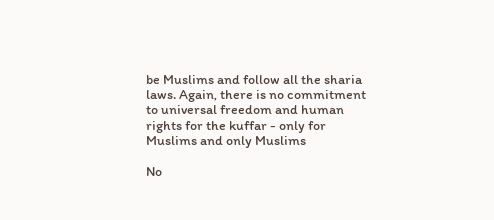be Muslims and follow all the sharia laws. Again, there is no commitment to universal freedom and human rights for the kuffar - only for Muslims and only Muslims

No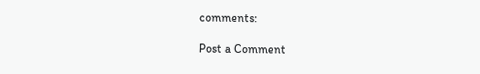comments:

Post a Comment